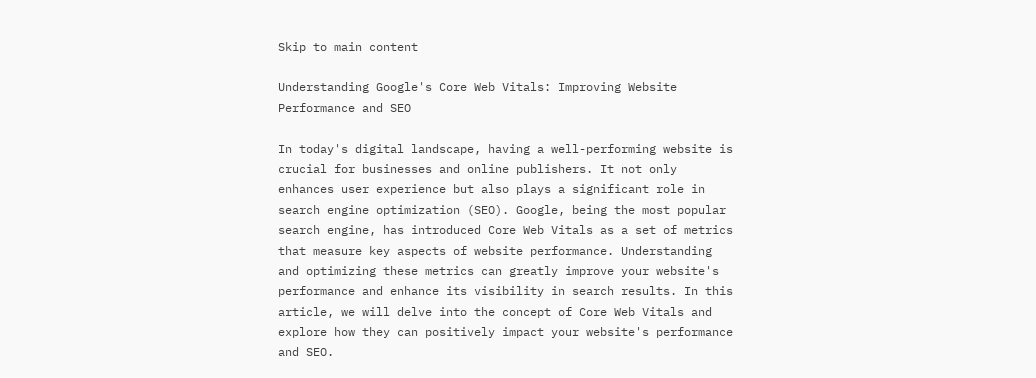Skip to main content

Understanding Google's Core Web Vitals: Improving Website Performance and SEO

In today's digital landscape, having a well-performing website is crucial for businesses and online publishers. It not only enhances user experience but also plays a significant role in search engine optimization (SEO). Google, being the most popular search engine, has introduced Core Web Vitals as a set of metrics that measure key aspects of website performance. Understanding and optimizing these metrics can greatly improve your website's performance and enhance its visibility in search results. In this article, we will delve into the concept of Core Web Vitals and explore how they can positively impact your website's performance and SEO.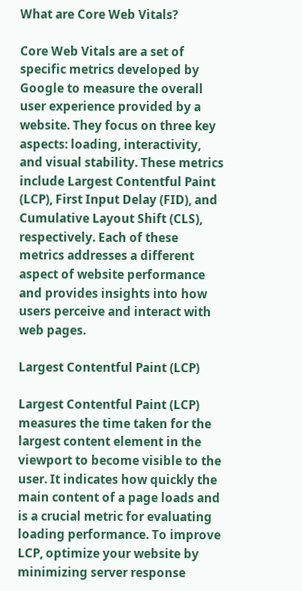What are Core Web Vitals?

Core Web Vitals are a set of specific metrics developed by Google to measure the overall user experience provided by a website. They focus on three key aspects: loading, interactivity, and visual stability. These metrics include Largest Contentful Paint (LCP), First Input Delay (FID), and Cumulative Layout Shift (CLS), respectively. Each of these metrics addresses a different aspect of website performance and provides insights into how users perceive and interact with web pages.

Largest Contentful Paint (LCP)

Largest Contentful Paint (LCP) measures the time taken for the largest content element in the viewport to become visible to the user. It indicates how quickly the main content of a page loads and is a crucial metric for evaluating loading performance. To improve LCP, optimize your website by minimizing server response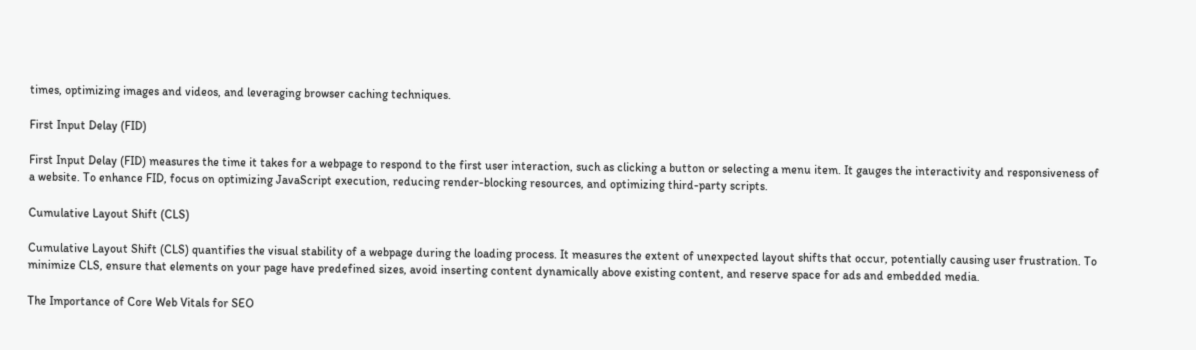times, optimizing images and videos, and leveraging browser caching techniques.

First Input Delay (FID)

First Input Delay (FID) measures the time it takes for a webpage to respond to the first user interaction, such as clicking a button or selecting a menu item. It gauges the interactivity and responsiveness of a website. To enhance FID, focus on optimizing JavaScript execution, reducing render-blocking resources, and optimizing third-party scripts.

Cumulative Layout Shift (CLS)

Cumulative Layout Shift (CLS) quantifies the visual stability of a webpage during the loading process. It measures the extent of unexpected layout shifts that occur, potentially causing user frustration. To minimize CLS, ensure that elements on your page have predefined sizes, avoid inserting content dynamically above existing content, and reserve space for ads and embedded media.

The Importance of Core Web Vitals for SEO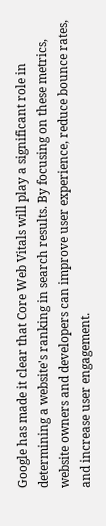Google has made it clear that Core Web Vitals will play a significant role in determining a website's ranking in search results. By focusing on these metrics, website owners and developers can improve user experience, reduce bounce rates, and increase user engagement.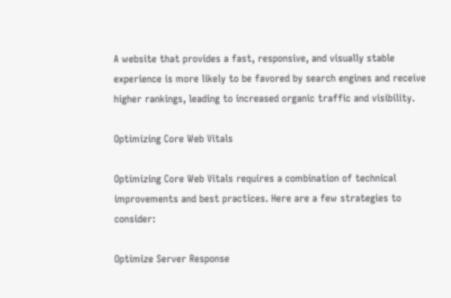A website that provides a fast, responsive, and visually stable experience is more likely to be favored by search engines and receive higher rankings, leading to increased organic traffic and visibility.

Optimizing Core Web Vitals

Optimizing Core Web Vitals requires a combination of technical improvements and best practices. Here are a few strategies to consider:

Optimize Server Response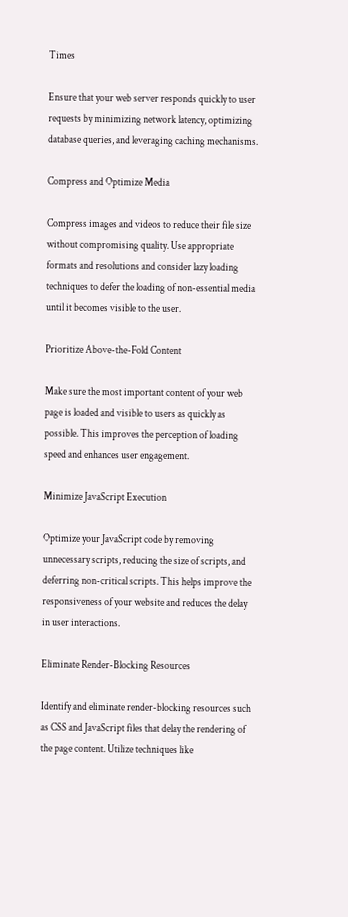Times

Ensure that your web server responds quickly to user requests by minimizing network latency, optimizing database queries, and leveraging caching mechanisms.

Compress and Optimize Media

Compress images and videos to reduce their file size without compromising quality. Use appropriate formats and resolutions and consider lazy loading techniques to defer the loading of non-essential media until it becomes visible to the user.

Prioritize Above-the-Fold Content

Make sure the most important content of your web page is loaded and visible to users as quickly as possible. This improves the perception of loading speed and enhances user engagement.

Minimize JavaScript Execution

Optimize your JavaScript code by removing unnecessary scripts, reducing the size of scripts, and deferring non-critical scripts. This helps improve the responsiveness of your website and reduces the delay in user interactions.

Eliminate Render-Blocking Resources

Identify and eliminate render-blocking resources such as CSS and JavaScript files that delay the rendering of the page content. Utilize techniques like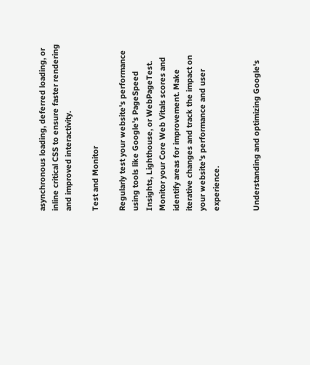asynchronous loading, deferred loading, or inline critical CSS to ensure faster rendering and improved interactivity.

Test and Monitor

Regularly test your website's performance using tools like Google's PageSpeed Insights, Lighthouse, or WebPageTest. Monitor your Core Web Vitals scores and identify areas for improvement. Make iterative changes and track the impact on your website's performance and user experience.


Understanding and optimizing Google's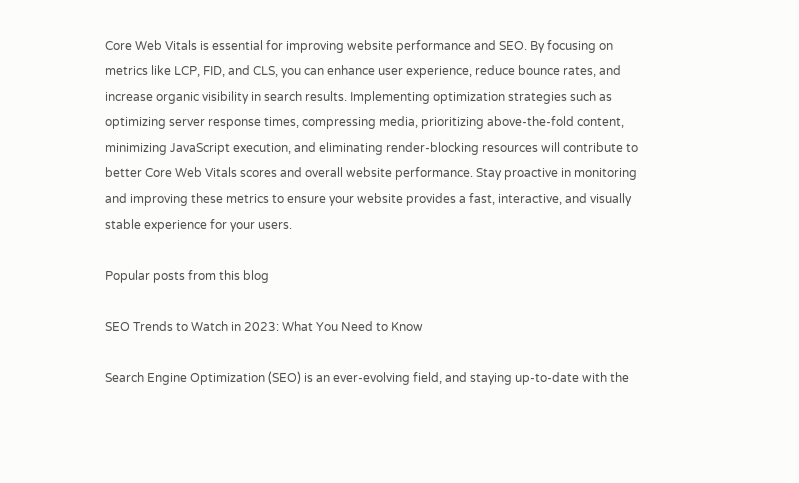Core Web Vitals is essential for improving website performance and SEO. By focusing on metrics like LCP, FID, and CLS, you can enhance user experience, reduce bounce rates, and increase organic visibility in search results. Implementing optimization strategies such as optimizing server response times, compressing media, prioritizing above-the-fold content, minimizing JavaScript execution, and eliminating render-blocking resources will contribute to better Core Web Vitals scores and overall website performance. Stay proactive in monitoring and improving these metrics to ensure your website provides a fast, interactive, and visually stable experience for your users.

Popular posts from this blog

SEO Trends to Watch in 2023: What You Need to Know

Search Engine Optimization (SEO) is an ever-evolving field, and staying up-to-date with the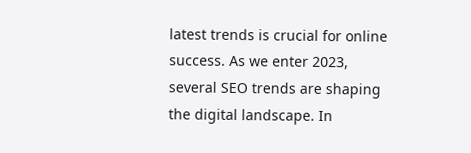latest trends is crucial for online success. As we enter 2023, several SEO trends are shaping the digital landscape. In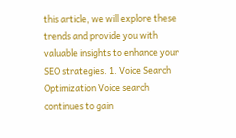this article, we will explore these trends and provide you with valuable insights to enhance your SEO strategies. 1. Voice Search Optimization Voice search continues to gain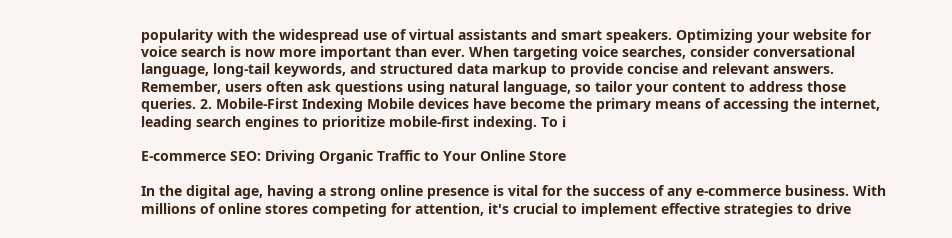popularity with the widespread use of virtual assistants and smart speakers. Optimizing your website for voice search is now more important than ever. When targeting voice searches, consider conversational language, long-tail keywords, and structured data markup to provide concise and relevant answers. Remember, users often ask questions using natural language, so tailor your content to address those queries. 2. Mobile-First Indexing Mobile devices have become the primary means of accessing the internet, leading search engines to prioritize mobile-first indexing. To i

E-commerce SEO: Driving Organic Traffic to Your Online Store

In the digital age, having a strong online presence is vital for the success of any e-commerce business. With millions of online stores competing for attention, it's crucial to implement effective strategies to drive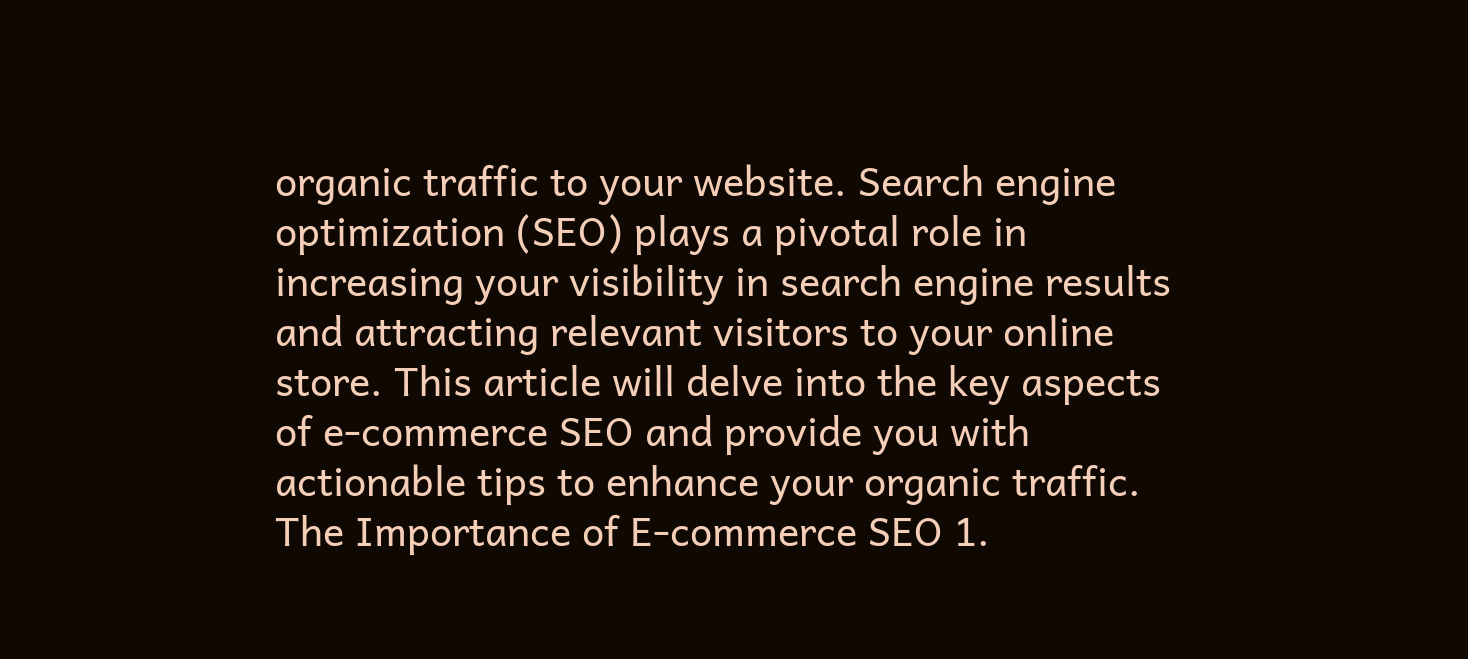organic traffic to your website. Search engine optimization (SEO) plays a pivotal role in increasing your visibility in search engine results and attracting relevant visitors to your online store. This article will delve into the key aspects of e-commerce SEO and provide you with actionable tips to enhance your organic traffic. The Importance of E-commerce SEO 1.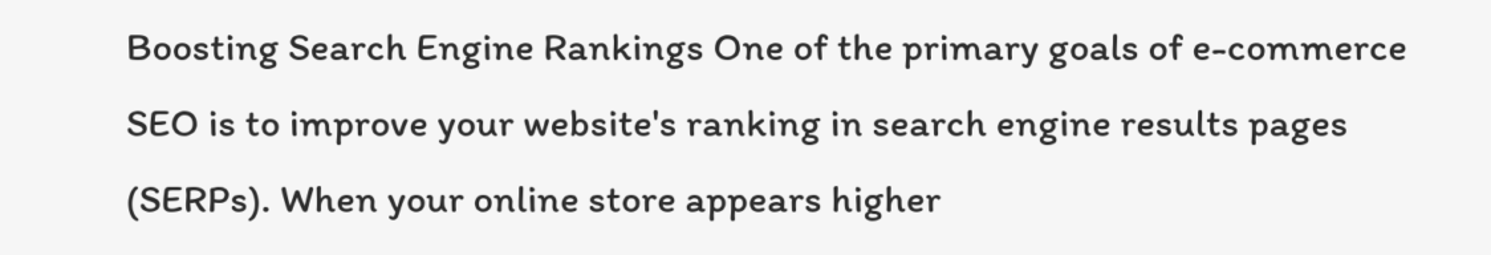Boosting Search Engine Rankings One of the primary goals of e-commerce SEO is to improve your website's ranking in search engine results pages (SERPs). When your online store appears higher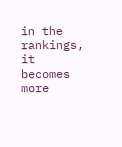in the rankings, it becomes more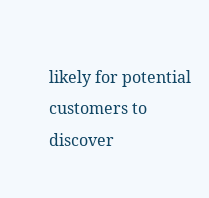likely for potential customers to discover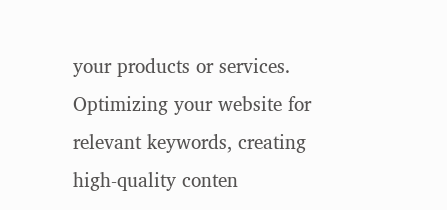your products or services. Optimizing your website for relevant keywords, creating high-quality conten